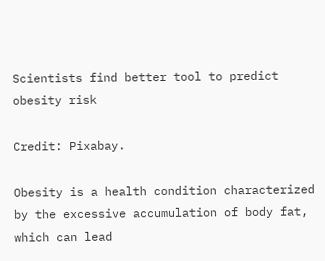Scientists find better tool to predict obesity risk

Credit: Pixabay.

Obesity is a health condition characterized by the excessive accumulation of body fat, which can lead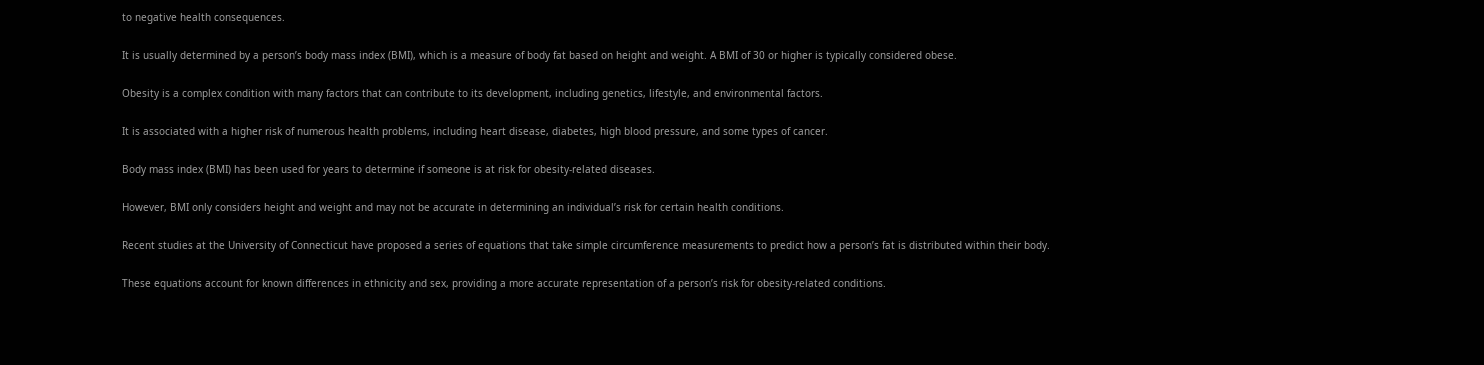to negative health consequences.

It is usually determined by a person’s body mass index (BMI), which is a measure of body fat based on height and weight. A BMI of 30 or higher is typically considered obese.

Obesity is a complex condition with many factors that can contribute to its development, including genetics, lifestyle, and environmental factors.

It is associated with a higher risk of numerous health problems, including heart disease, diabetes, high blood pressure, and some types of cancer.

Body mass index (BMI) has been used for years to determine if someone is at risk for obesity-related diseases.

However, BMI only considers height and weight and may not be accurate in determining an individual’s risk for certain health conditions.

Recent studies at the University of Connecticut have proposed a series of equations that take simple circumference measurements to predict how a person’s fat is distributed within their body.

These equations account for known differences in ethnicity and sex, providing a more accurate representation of a person’s risk for obesity-related conditions.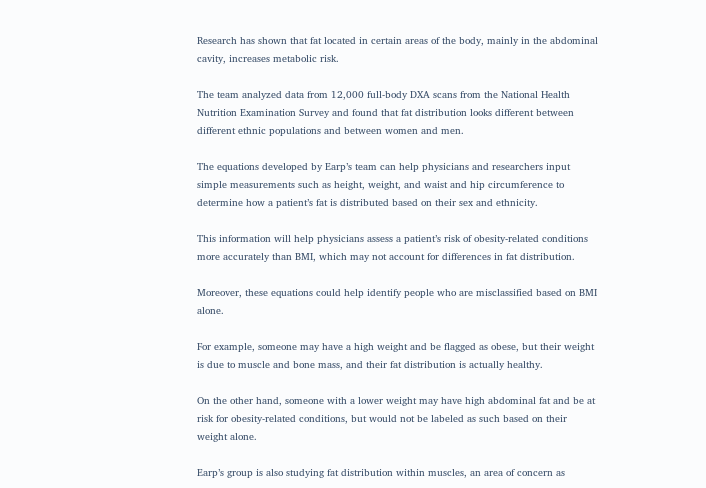Research has shown that fat located in certain areas of the body, mainly in the abdominal cavity, increases metabolic risk.

The team analyzed data from 12,000 full-body DXA scans from the National Health Nutrition Examination Survey and found that fat distribution looks different between different ethnic populations and between women and men.

The equations developed by Earp’s team can help physicians and researchers input simple measurements such as height, weight, and waist and hip circumference to determine how a patient’s fat is distributed based on their sex and ethnicity.

This information will help physicians assess a patient’s risk of obesity-related conditions more accurately than BMI, which may not account for differences in fat distribution.

Moreover, these equations could help identify people who are misclassified based on BMI alone.

For example, someone may have a high weight and be flagged as obese, but their weight is due to muscle and bone mass, and their fat distribution is actually healthy.

On the other hand, someone with a lower weight may have high abdominal fat and be at risk for obesity-related conditions, but would not be labeled as such based on their weight alone.

Earp’s group is also studying fat distribution within muscles, an area of concern as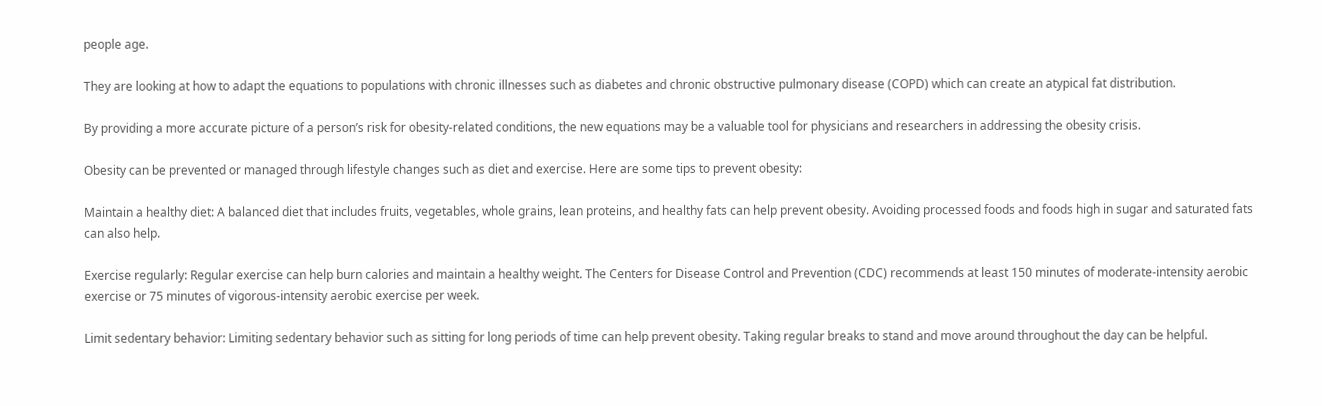people age.

They are looking at how to adapt the equations to populations with chronic illnesses such as diabetes and chronic obstructive pulmonary disease (COPD) which can create an atypical fat distribution.

By providing a more accurate picture of a person’s risk for obesity-related conditions, the new equations may be a valuable tool for physicians and researchers in addressing the obesity crisis.

Obesity can be prevented or managed through lifestyle changes such as diet and exercise. Here are some tips to prevent obesity:

Maintain a healthy diet: A balanced diet that includes fruits, vegetables, whole grains, lean proteins, and healthy fats can help prevent obesity. Avoiding processed foods and foods high in sugar and saturated fats can also help.

Exercise regularly: Regular exercise can help burn calories and maintain a healthy weight. The Centers for Disease Control and Prevention (CDC) recommends at least 150 minutes of moderate-intensity aerobic exercise or 75 minutes of vigorous-intensity aerobic exercise per week.

Limit sedentary behavior: Limiting sedentary behavior such as sitting for long periods of time can help prevent obesity. Taking regular breaks to stand and move around throughout the day can be helpful.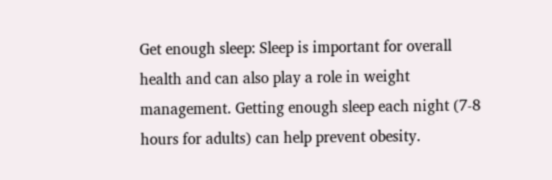Get enough sleep: Sleep is important for overall health and can also play a role in weight management. Getting enough sleep each night (7-8 hours for adults) can help prevent obesity.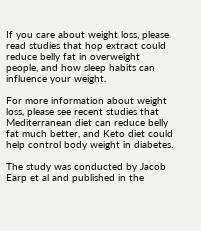If you care about weight loss, please read studies that hop extract could reduce belly fat in overweight people, and how sleep habits can influence your weight.

For more information about weight loss, please see recent studies that Mediterranean diet can reduce belly fat much better, and Keto diet could help control body weight in diabetes.

The study was conducted by Jacob Earp et al and published in the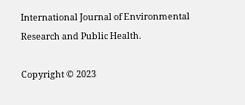International Journal of Environmental Research and Public Health.

Copyright © 2023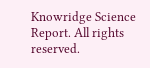Knowridge Science Report. All rights reserved.